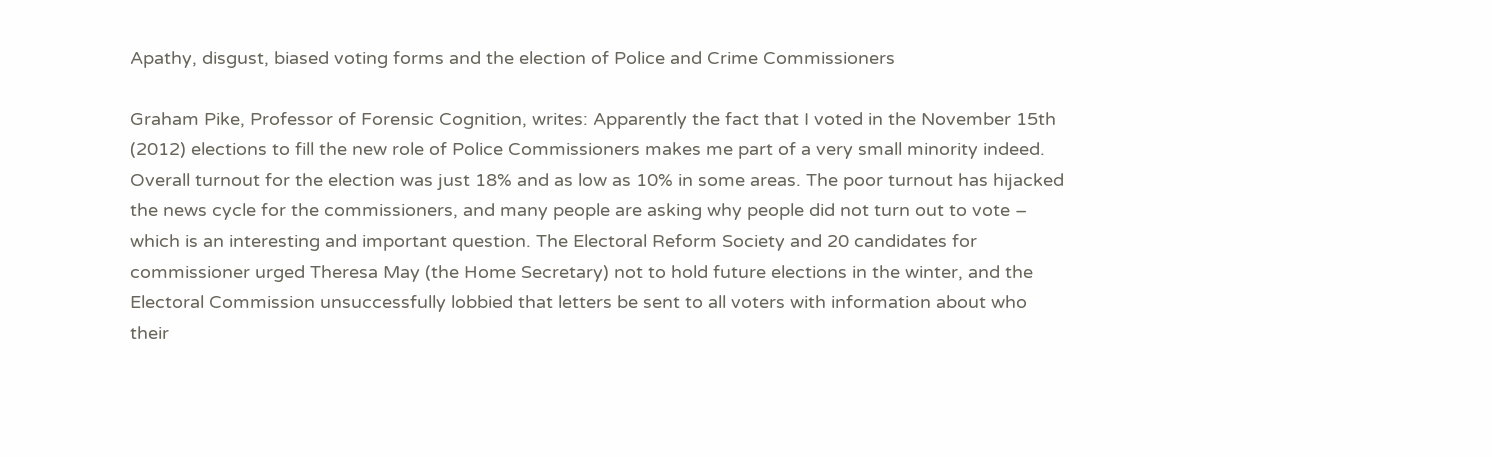Apathy, disgust, biased voting forms and the election of Police and Crime Commissioners

Graham Pike, Professor of Forensic Cognition, writes: Apparently the fact that I voted in the November 15th (2012) elections to fill the new role of Police Commissioners makes me part of a very small minority indeed. Overall turnout for the election was just 18% and as low as 10% in some areas. The poor turnout has hijacked the news cycle for the commissioners, and many people are asking why people did not turn out to vote – which is an interesting and important question. The Electoral Reform Society and 20 candidates for commissioner urged Theresa May (the Home Secretary) not to hold future elections in the winter, and the Electoral Commission unsuccessfully lobbied that letters be sent to all voters with information about who their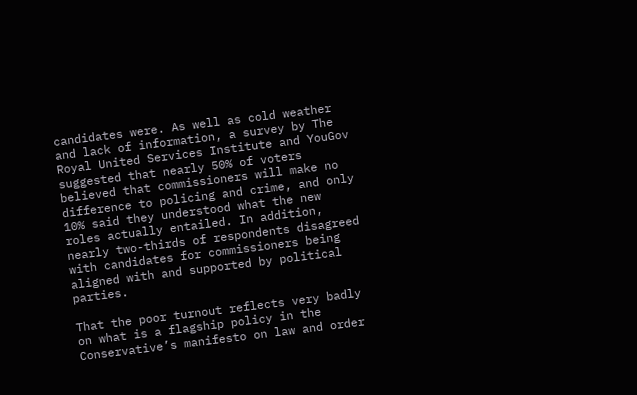candidates were. As well as cold weather and lack of information, a survey by The Royal United Services Institute and YouGov suggested that nearly 50% of voters believed that commissioners will make no difference to policing and crime, and only 10% said they understood what the new roles actually entailed. In addition, nearly two-thirds of respondents disagreed with candidates for commissioners being aligned with and supported by political parties.

That the poor turnout reflects very badly on what is a flagship policy in the Conservative’s manifesto on law and order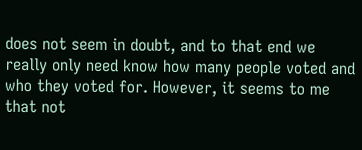does not seem in doubt, and to that end we really only need know how many people voted and who they voted for. However, it seems to me that not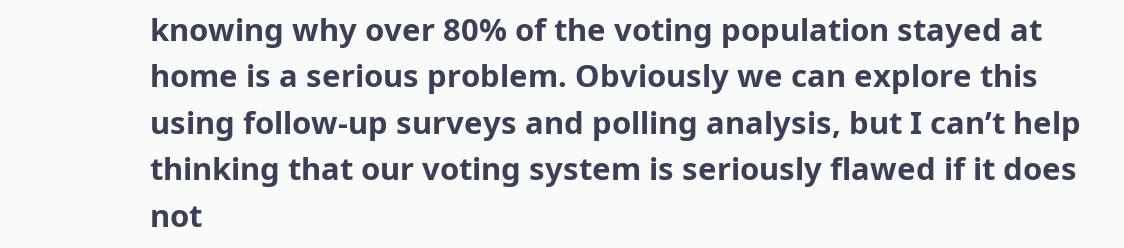knowing why over 80% of the voting population stayed at home is a serious problem. Obviously we can explore this using follow-up surveys and polling analysis, but I can’t help thinking that our voting system is seriously flawed if it does not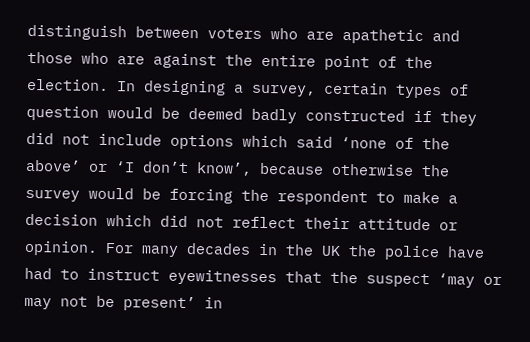distinguish between voters who are apathetic and those who are against the entire point of the election. In designing a survey, certain types of question would be deemed badly constructed if they did not include options which said ‘none of the above’ or ‘I don’t know’, because otherwise the survey would be forcing the respondent to make a decision which did not reflect their attitude or opinion. For many decades in the UK the police have had to instruct eyewitnesses that the suspect ‘may or may not be present’ in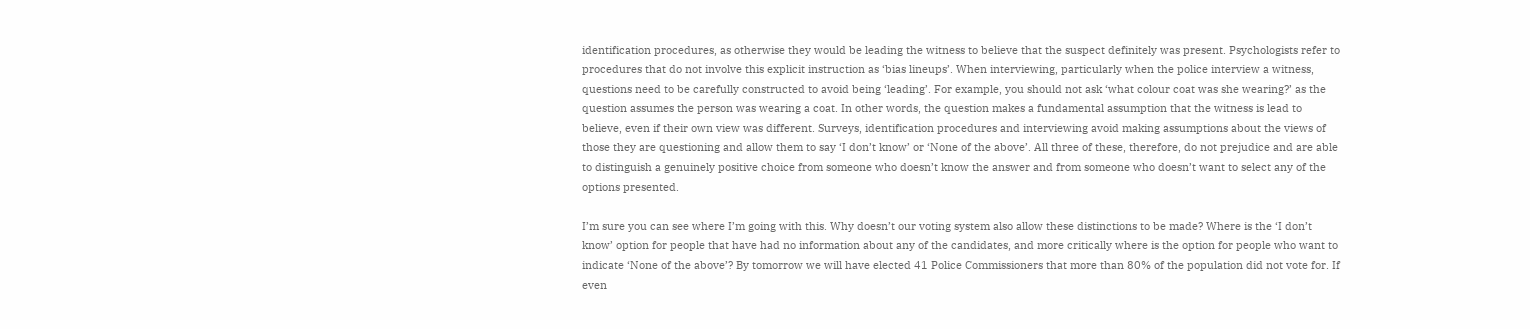identification procedures, as otherwise they would be leading the witness to believe that the suspect definitely was present. Psychologists refer to procedures that do not involve this explicit instruction as ‘bias lineups’. When interviewing, particularly when the police interview a witness, questions need to be carefully constructed to avoid being ‘leading’. For example, you should not ask ‘what colour coat was she wearing?’ as the question assumes the person was wearing a coat. In other words, the question makes a fundamental assumption that the witness is lead to believe, even if their own view was different. Surveys, identification procedures and interviewing avoid making assumptions about the views of those they are questioning and allow them to say ‘I don’t know’ or ‘None of the above’. All three of these, therefore, do not prejudice and are able to distinguish a genuinely positive choice from someone who doesn’t know the answer and from someone who doesn’t want to select any of the options presented.

I’m sure you can see where I’m going with this. Why doesn’t our voting system also allow these distinctions to be made? Where is the ‘I don’t know’ option for people that have had no information about any of the candidates, and more critically where is the option for people who want to indicate ‘None of the above’? By tomorrow we will have elected 41 Police Commissioners that more than 80% of the population did not vote for. If even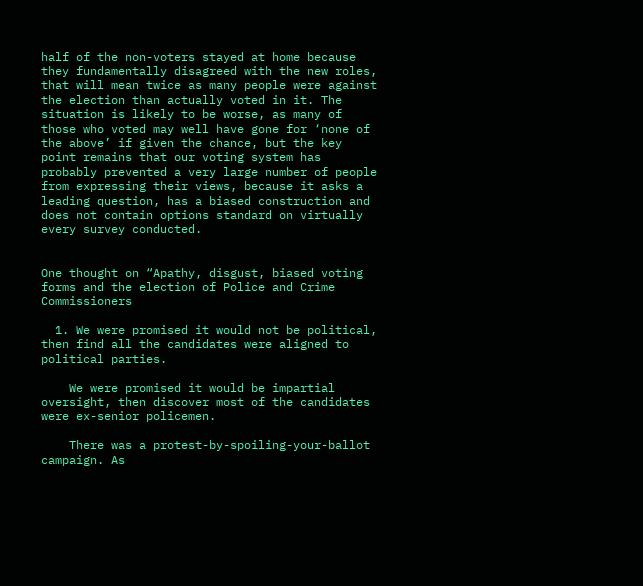half of the non-voters stayed at home because they fundamentally disagreed with the new roles, that will mean twice as many people were against the election than actually voted in it. The situation is likely to be worse, as many of those who voted may well have gone for ‘none of the above’ if given the chance, but the key point remains that our voting system has probably prevented a very large number of people from expressing their views, because it asks a leading question, has a biased construction and does not contain options standard on virtually every survey conducted.


One thought on “Apathy, disgust, biased voting forms and the election of Police and Crime Commissioners

  1. We were promised it would not be political, then find all the candidates were aligned to political parties.

    We were promised it would be impartial oversight, then discover most of the candidates were ex-senior policemen.

    There was a protest-by-spoiling-your-ballot campaign. As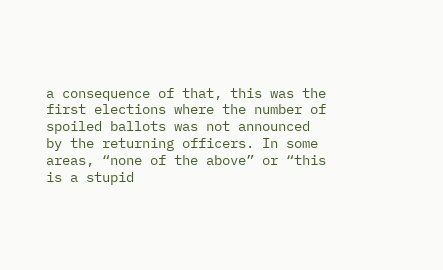a consequence of that, this was the first elections where the number of spoiled ballots was not announced by the returning officers. In some areas, “none of the above” or “this is a stupid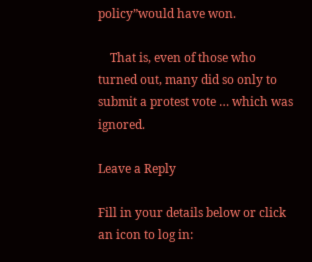policy”would have won.

    That is, even of those who turned out, many did so only to submit a protest vote … which was ignored.

Leave a Reply

Fill in your details below or click an icon to log in: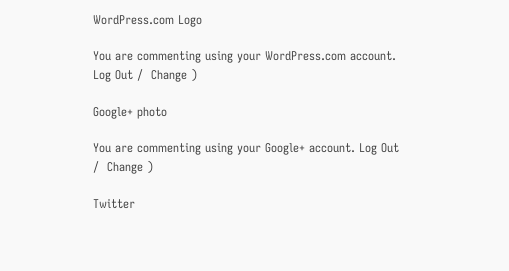WordPress.com Logo

You are commenting using your WordPress.com account. Log Out /  Change )

Google+ photo

You are commenting using your Google+ account. Log Out /  Change )

Twitter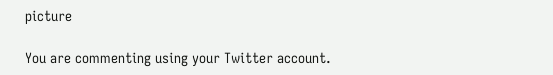picture

You are commenting using your Twitter account.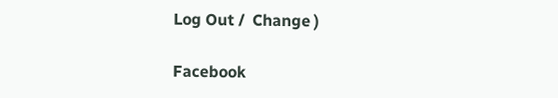Log Out /  Change )

Facebook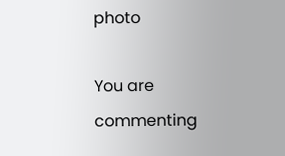photo

You are commenting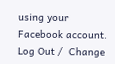using your Facebook account. Log Out /  Change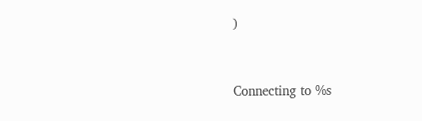)


Connecting to %s